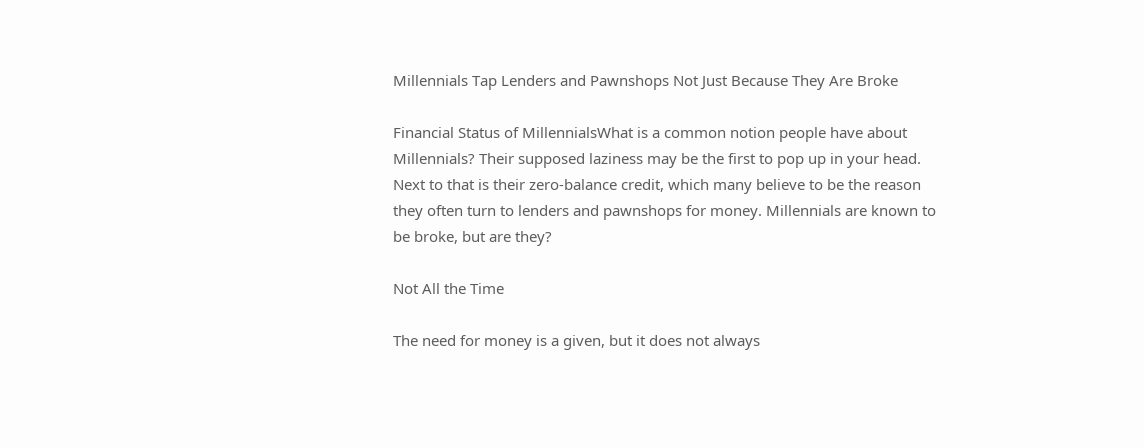Millennials Tap Lenders and Pawnshops Not Just Because They Are Broke

Financial Status of MillennialsWhat is a common notion people have about Millennials? Their supposed laziness may be the first to pop up in your head. Next to that is their zero-balance credit, which many believe to be the reason they often turn to lenders and pawnshops for money. Millennials are known to be broke, but are they?

Not All the Time

The need for money is a given, but it does not always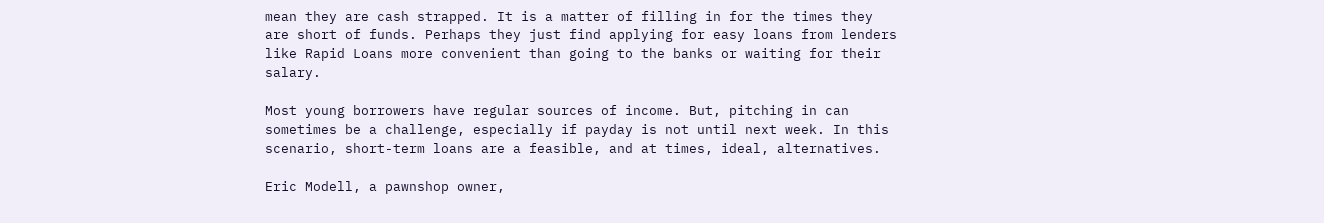mean they are cash strapped. It is a matter of filling in for the times they are short of funds. Perhaps they just find applying for easy loans from lenders like Rapid Loans more convenient than going to the banks or waiting for their salary.

Most young borrowers have regular sources of income. But, pitching in can sometimes be a challenge, especially if payday is not until next week. In this scenario, short-term loans are a feasible, and at times, ideal, alternatives.

Eric Modell, a pawnshop owner,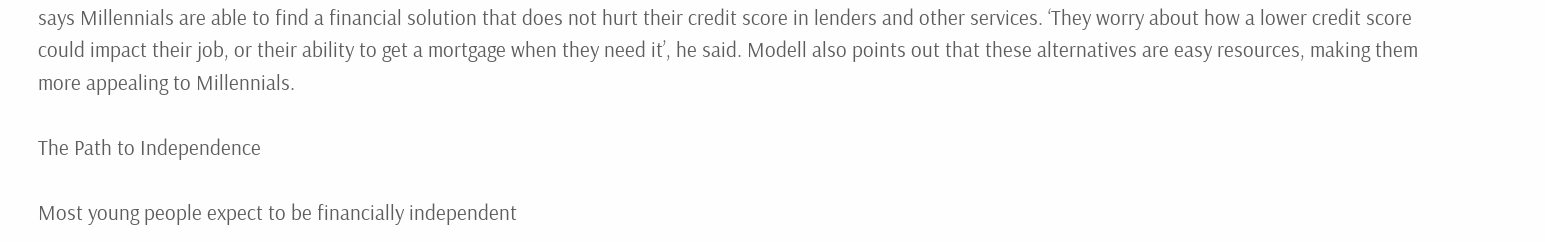says Millennials are able to find a financial solution that does not hurt their credit score in lenders and other services. ‘They worry about how a lower credit score could impact their job, or their ability to get a mortgage when they need it’, he said. Modell also points out that these alternatives are easy resources, making them more appealing to Millennials.

The Path to Independence

Most young people expect to be financially independent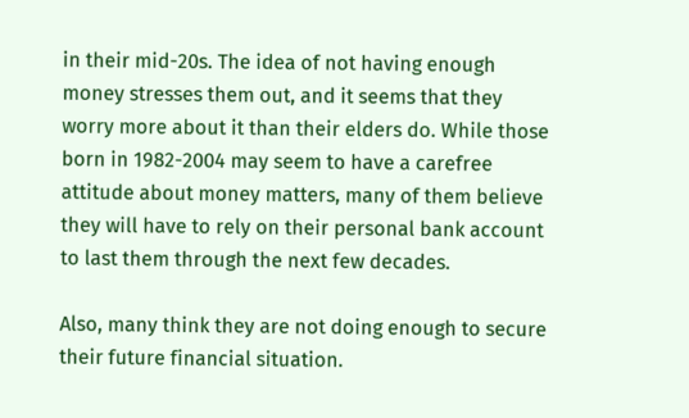in their mid-20s. The idea of not having enough money stresses them out, and it seems that they worry more about it than their elders do. While those born in 1982-2004 may seem to have a carefree attitude about money matters, many of them believe they will have to rely on their personal bank account to last them through the next few decades.

Also, many think they are not doing enough to secure their future financial situation.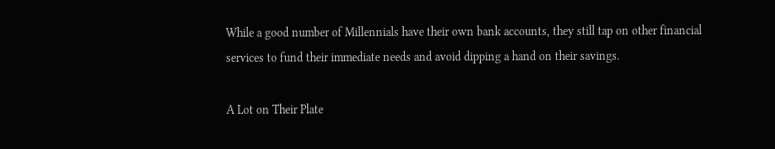While a good number of Millennials have their own bank accounts, they still tap on other financial services to fund their immediate needs and avoid dipping a hand on their savings.

A Lot on Their Plate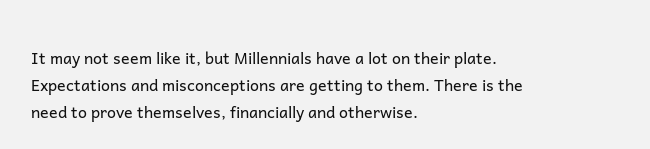It may not seem like it, but Millennials have a lot on their plate. Expectations and misconceptions are getting to them. There is the need to prove themselves, financially and otherwise.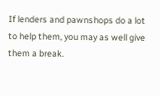If lenders and pawnshops do a lot to help them, you may as well give them a break.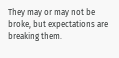They may or may not be broke, but expectations are breaking them.